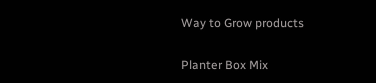Way to Grow products

Planter Box Mix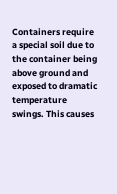Containers require a special soil due to the container being above ground and exposed to dramatic temperature swings. This causes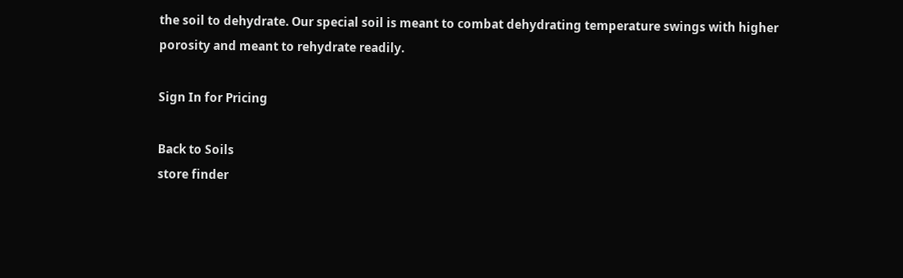the soil to dehydrate. Our special soil is meant to combat dehydrating temperature swings with higher porosity and meant to rehydrate readily.

Sign In for Pricing

Back to Soils
store finder